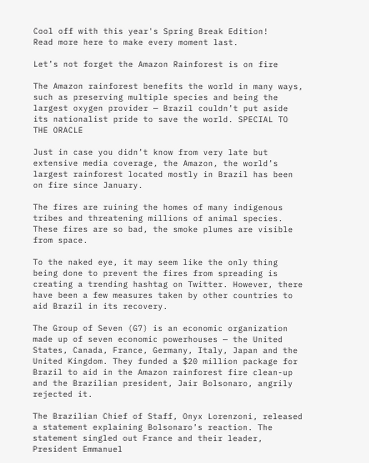Cool off with this year's Spring Break Edition!
Read more here to make every moment last.

Let’s not forget the Amazon Rainforest is on fire

The Amazon rainforest benefits the world in many ways, such as preserving multiple species and being the largest oxygen provider — Brazil couldn’t put aside its nationalist pride to save the world. SPECIAL TO THE ORACLE

Just in case you didn’t know from very late but extensive media coverage, the Amazon, the world’s largest rainforest located mostly in Brazil has been on fire since January.

The fires are ruining the homes of many indigenous tribes and threatening millions of animal species. These fires are so bad, the smoke plumes are visible from space.

To the naked eye, it may seem like the only thing being done to prevent the fires from spreading is creating a trending hashtag on Twitter. However, there have been a few measures taken by other countries to aid Brazil in its recovery.

The Group of Seven (G7) is an economic organization made up of seven economic powerhouses — the United States, Canada, France, Germany, Italy, Japan and the United Kingdom. They funded a $20 million package for Brazil to aid in the Amazon rainforest fire clean-up and the Brazilian president, Jair Bolsonaro, angrily rejected it.

The Brazilian Chief of Staff, Onyx Lorenzoni, released a statement explaining Bolsonaro’s reaction. The statement singled out France and their leader, President Emmanuel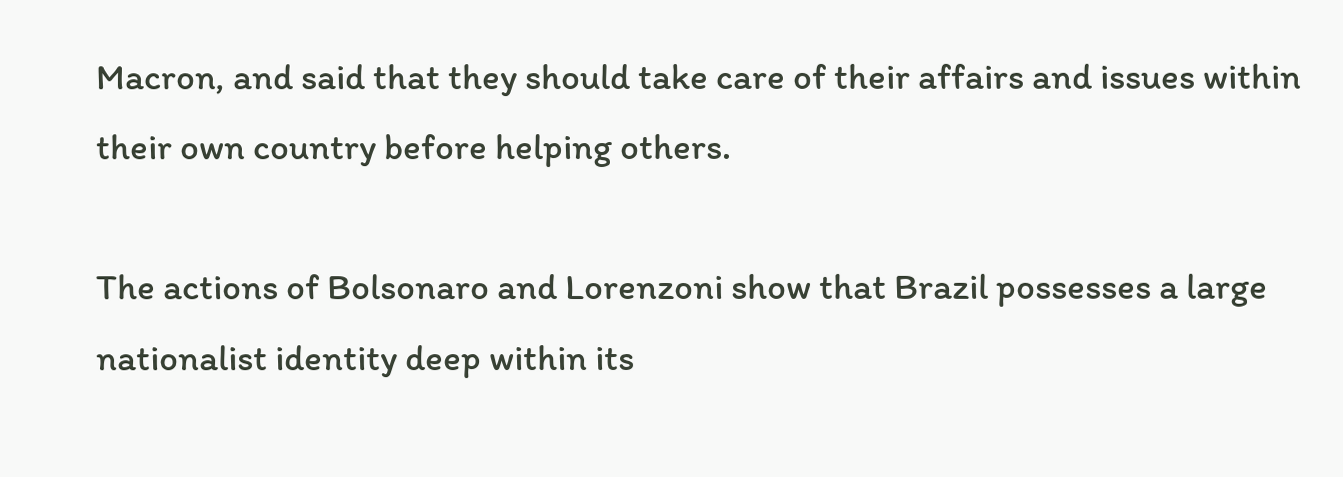Macron, and said that they should take care of their affairs and issues within their own country before helping others.

The actions of Bolsonaro and Lorenzoni show that Brazil possesses a large nationalist identity deep within its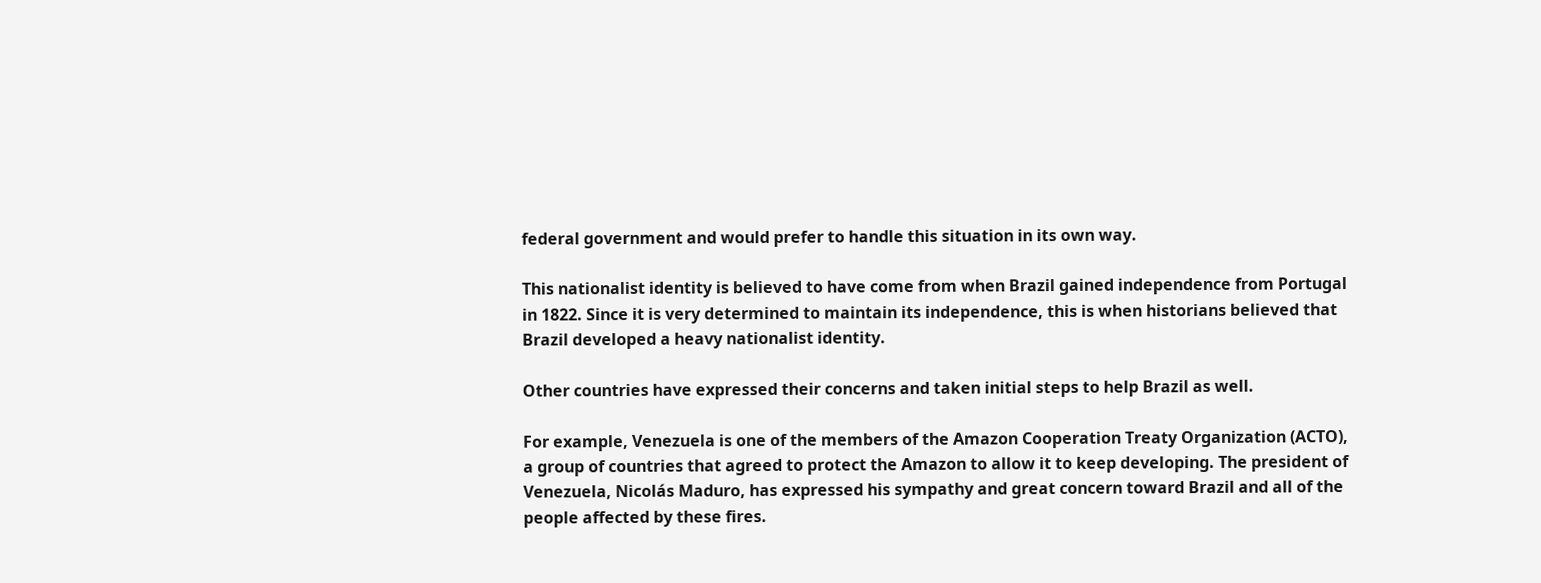federal government and would prefer to handle this situation in its own way.

This nationalist identity is believed to have come from when Brazil gained independence from Portugal in 1822. Since it is very determined to maintain its independence, this is when historians believed that Brazil developed a heavy nationalist identity.

Other countries have expressed their concerns and taken initial steps to help Brazil as well.

For example, Venezuela is one of the members of the Amazon Cooperation Treaty Organization (ACTO), a group of countries that agreed to protect the Amazon to allow it to keep developing. The president of Venezuela, Nicolás Maduro, has expressed his sympathy and great concern toward Brazil and all of the people affected by these fires.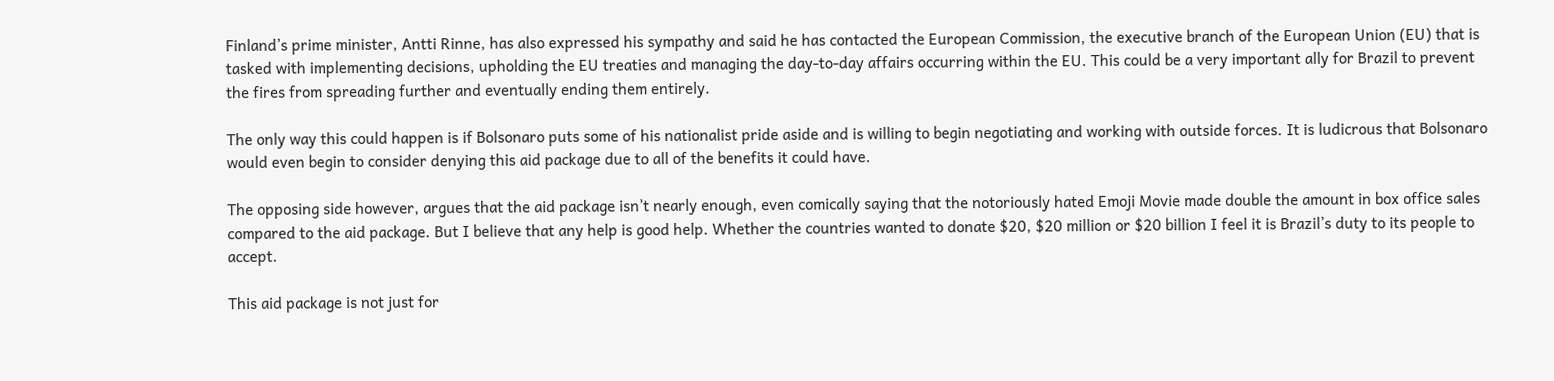Finland’s prime minister, Antti Rinne, has also expressed his sympathy and said he has contacted the European Commission, the executive branch of the European Union (EU) that is tasked with implementing decisions, upholding the EU treaties and managing the day-to-day affairs occurring within the EU. This could be a very important ally for Brazil to prevent the fires from spreading further and eventually ending them entirely.

The only way this could happen is if Bolsonaro puts some of his nationalist pride aside and is willing to begin negotiating and working with outside forces. It is ludicrous that Bolsonaro would even begin to consider denying this aid package due to all of the benefits it could have.

The opposing side however, argues that the aid package isn’t nearly enough, even comically saying that the notoriously hated Emoji Movie made double the amount in box office sales compared to the aid package. But I believe that any help is good help. Whether the countries wanted to donate $20, $20 million or $20 billion I feel it is Brazil’s duty to its people to accept.

This aid package is not just for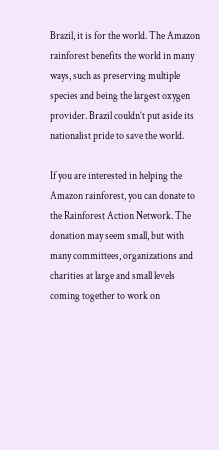Brazil, it is for the world. The Amazon rainforest benefits the world in many ways, such as preserving multiple species and being the largest oxygen provider. Brazil couldn’t put aside its nationalist pride to save the world.

If you are interested in helping the Amazon rainforest, you can donate to the Rainforest Action Network. The donation may seem small, but with many committees, organizations and charities at large and small levels coming together to work on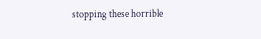stopping these horrible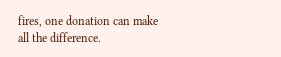fires, one donation can make all the difference.